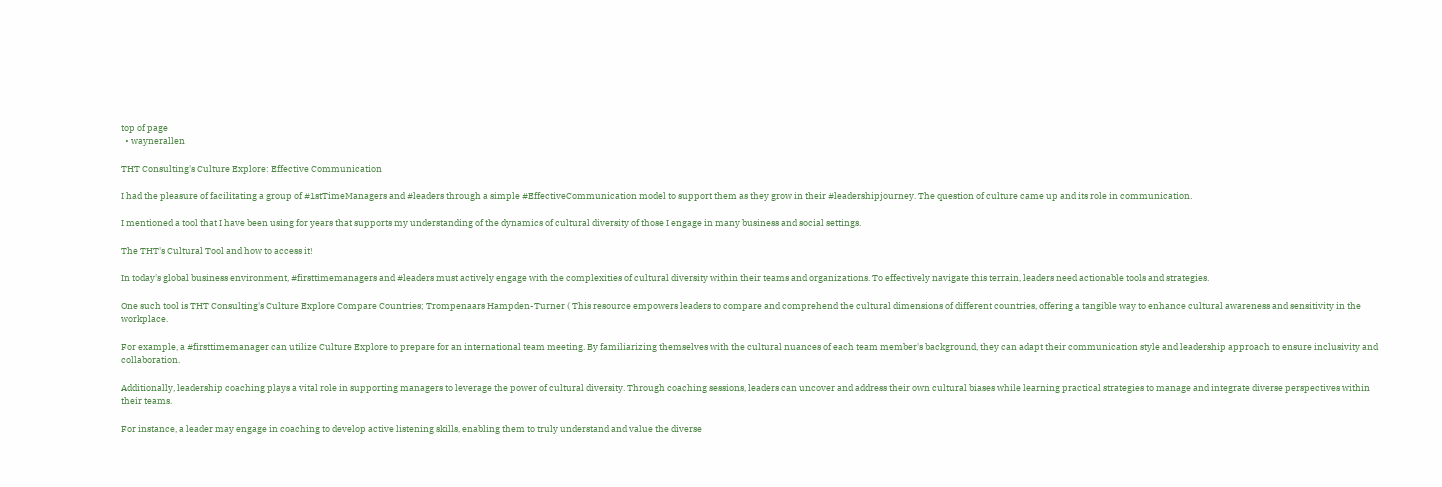top of page
  • waynerallen

THT Consulting's Culture Explore: Effective Communication

I had the pleasure of facilitating a group of #1stTimeManagers and #leaders through a simple #EffectiveCommunication model to support them as they grow in their #leadershipjourney. The question of culture came up and its role in communication.

I mentioned a tool that I have been using for years that supports my understanding of the dynamics of cultural diversity of those I engage in many business and social settings.

The THT's Cultural Tool and how to access it!

In today's global business environment, #firsttimemanagers and #leaders must actively engage with the complexities of cultural diversity within their teams and organizations. To effectively navigate this terrain, leaders need actionable tools and strategies.

One such tool is THT Consulting's Culture Explore Compare Countries; Trompenaars Hampden-Turner ( This resource empowers leaders to compare and comprehend the cultural dimensions of different countries, offering a tangible way to enhance cultural awareness and sensitivity in the workplace.

For example, a #firsttimemanager can utilize Culture Explore to prepare for an international team meeting. By familiarizing themselves with the cultural nuances of each team member's background, they can adapt their communication style and leadership approach to ensure inclusivity and collaboration.

Additionally, leadership coaching plays a vital role in supporting managers to leverage the power of cultural diversity. Through coaching sessions, leaders can uncover and address their own cultural biases while learning practical strategies to manage and integrate diverse perspectives within their teams.

For instance, a leader may engage in coaching to develop active listening skills, enabling them to truly understand and value the diverse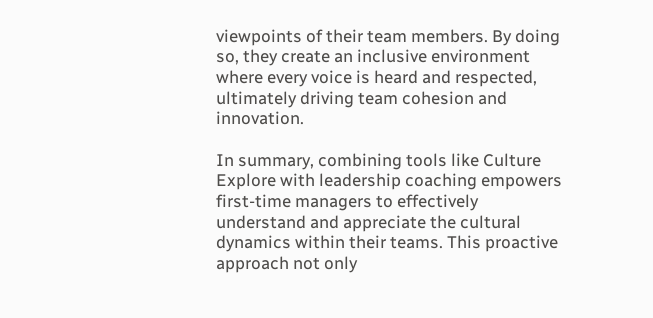viewpoints of their team members. By doing so, they create an inclusive environment where every voice is heard and respected, ultimately driving team cohesion and innovation.

In summary, combining tools like Culture Explore with leadership coaching empowers first-time managers to effectively understand and appreciate the cultural dynamics within their teams. This proactive approach not only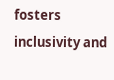fosters inclusivity and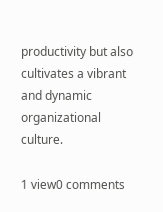productivity but also cultivates a vibrant and dynamic organizational culture.

1 view0 comments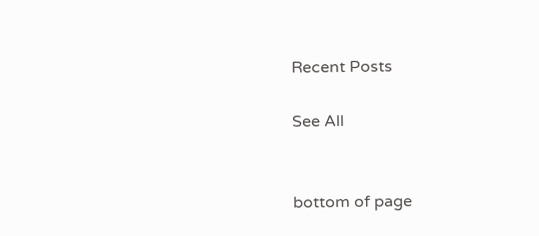Recent Posts

See All


bottom of page